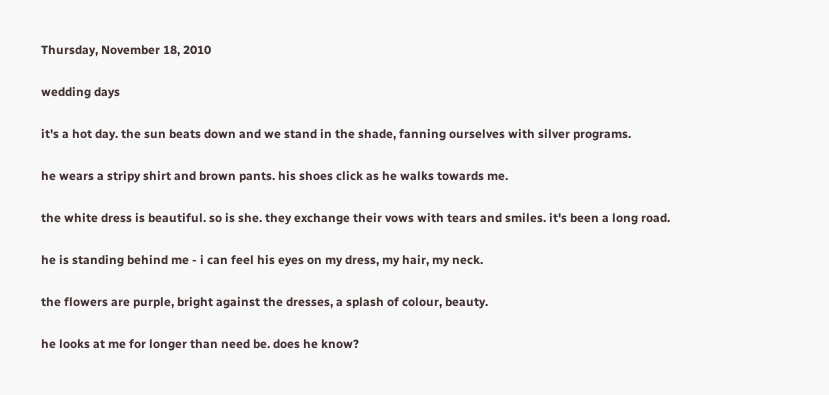Thursday, November 18, 2010

wedding days

it's a hot day. the sun beats down and we stand in the shade, fanning ourselves with silver programs.

he wears a stripy shirt and brown pants. his shoes click as he walks towards me.

the white dress is beautiful. so is she. they exchange their vows with tears and smiles. it's been a long road.

he is standing behind me - i can feel his eyes on my dress, my hair, my neck.

the flowers are purple, bright against the dresses, a splash of colour, beauty.

he looks at me for longer than need be. does he know?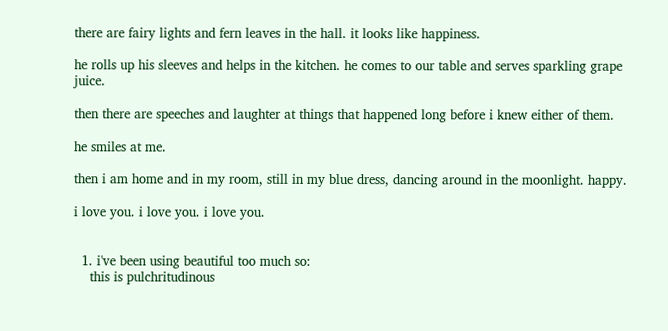there are fairy lights and fern leaves in the hall. it looks like happiness.

he rolls up his sleeves and helps in the kitchen. he comes to our table and serves sparkling grape juice.

then there are speeches and laughter at things that happened long before i knew either of them.

he smiles at me.

then i am home and in my room, still in my blue dress, dancing around in the moonlight. happy.

i love you. i love you. i love you.


  1. i've been using beautiful too much so:
    this is pulchritudinous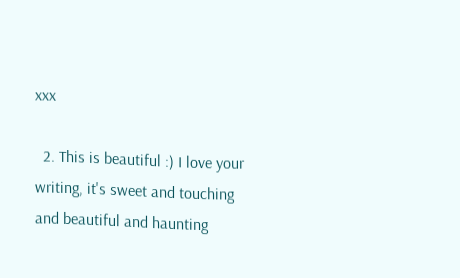xxx

  2. This is beautiful :) I love your writing, it's sweet and touching and beautiful and haunting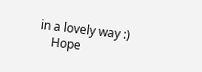in a lovely way :)
    Hope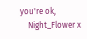you're ok,
    Night_Flower x